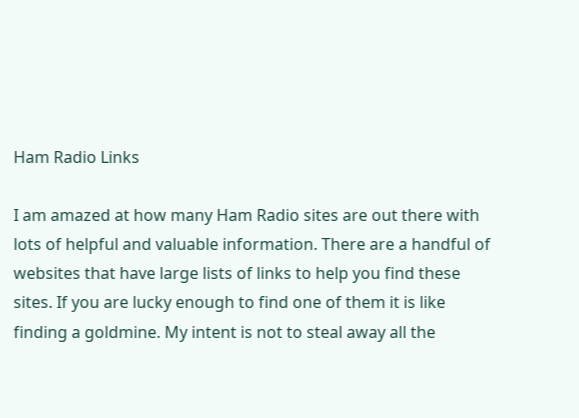Ham Radio Links

I am amazed at how many Ham Radio sites are out there with lots of helpful and valuable information. There are a handful of websites that have large lists of links to help you find these sites. If you are lucky enough to find one of them it is like finding a goldmine. My intent is not to steal away all the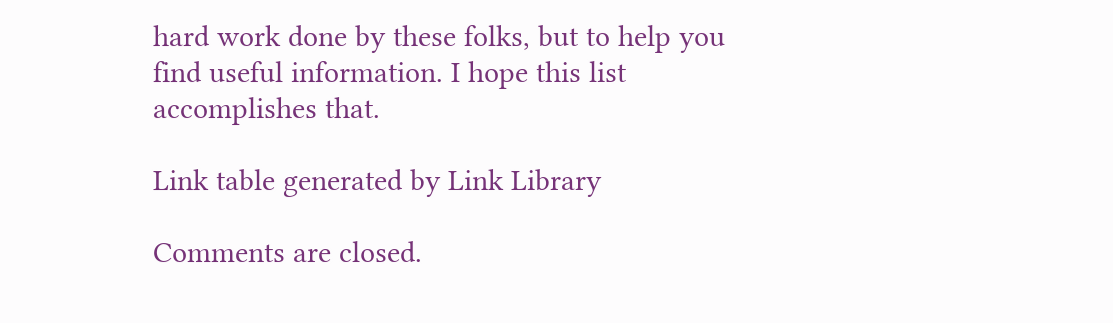hard work done by these folks, but to help you find useful information. I hope this list accomplishes that.

Link table generated by Link Library

Comments are closed.